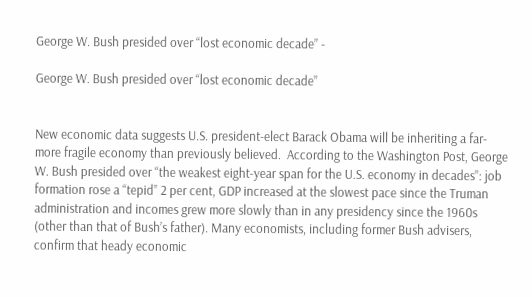George W. Bush presided over “lost economic decade” -

George W. Bush presided over “lost economic decade”


New economic data suggests U.S. president-elect Barack Obama will be inheriting a far-more fragile economy than previously believed.  According to the Washington Post, George W. Bush presided over “the weakest eight-year span for the U.S. economy in decades”: job formation rose a “tepid” 2 per cent, GDP increased at the slowest pace since the Truman administration and incomes grew more slowly than in any presidency since the 1960s (other than that of Bush’s father). Many economists, including former Bush advisers, confirm that heady economic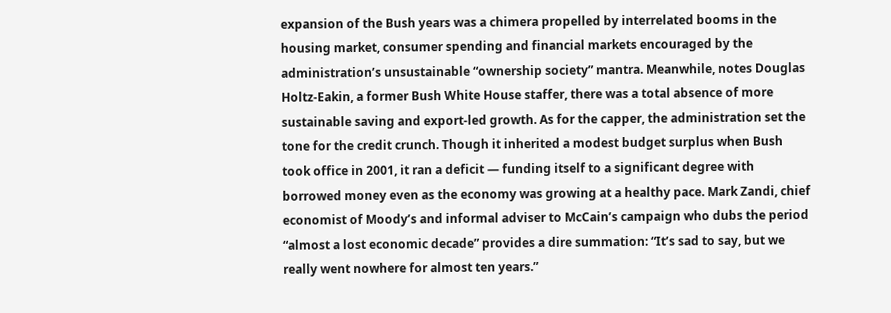expansion of the Bush years was a chimera propelled by interrelated booms in the housing market, consumer spending and financial markets encouraged by the administration’s unsustainable “ownership society” mantra. Meanwhile, notes Douglas Holtz-Eakin, a former Bush White House staffer, there was a total absence of more sustainable saving and export-led growth. As for the capper, the administration set the tone for the credit crunch. Though it inherited a modest budget surplus when Bush took office in 2001, it ran a deficit — funding itself to a significant degree with borrowed money even as the economy was growing at a healthy pace. Mark Zandi, chief economist of Moody’s and informal adviser to McCain’s campaign who dubs the period “almost a lost economic decade” provides a dire summation: “It’s sad to say, but we really went nowhere for almost ten years.”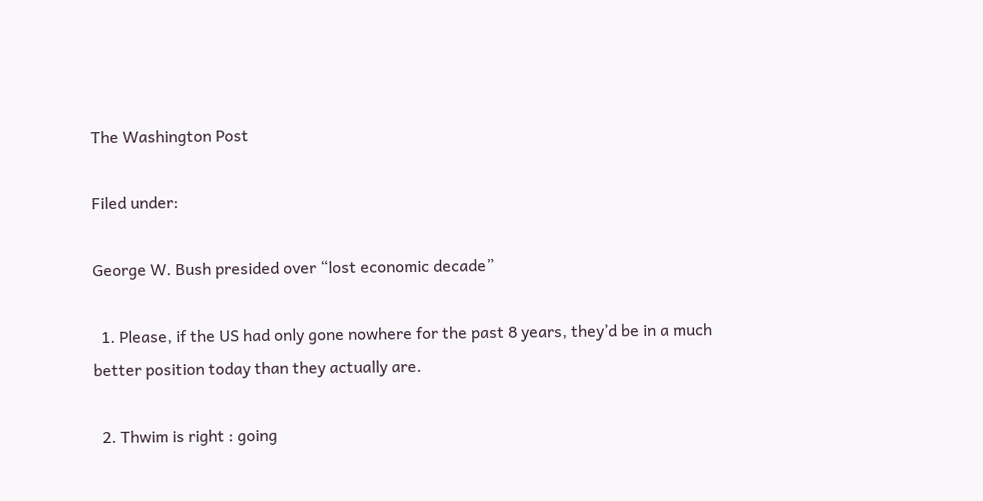The Washington Post

Filed under:

George W. Bush presided over “lost economic decade”

  1. Please, if the US had only gone nowhere for the past 8 years, they’d be in a much better position today than they actually are.

  2. Thwim is right : going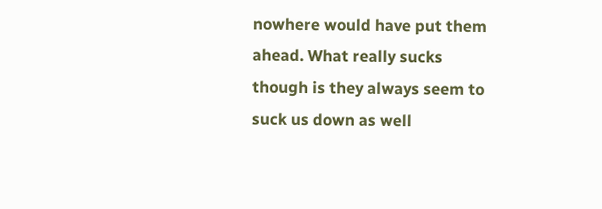nowhere would have put them ahead. What really sucks though is they always seem to suck us down as well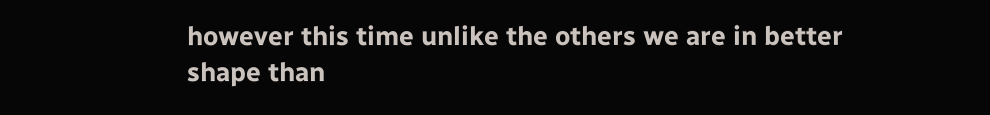however this time unlike the others we are in better shape than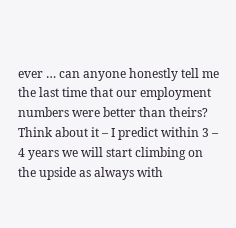ever … can anyone honestly tell me the last time that our employment numbers were better than theirs? Think about it – I predict within 3 – 4 years we will start climbing on the upside as always with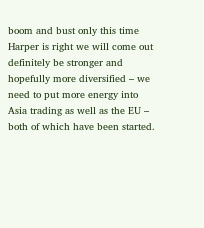boom and bust only this time Harper is right we will come out definitely be stronger and hopefully more diversified – we need to put more energy into Asia trading as well as the EU – both of which have been started.